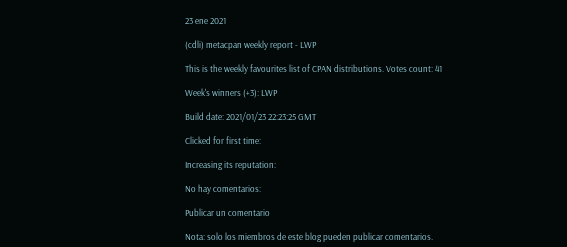23 ene 2021

(cdli) metacpan weekly report - LWP

This is the weekly favourites list of CPAN distributions. Votes count: 41

Week's winners (+3): LWP

Build date: 2021/01/23 22:23:25 GMT

Clicked for first time:

Increasing its reputation:

No hay comentarios:

Publicar un comentario

Nota: solo los miembros de este blog pueden publicar comentarios.